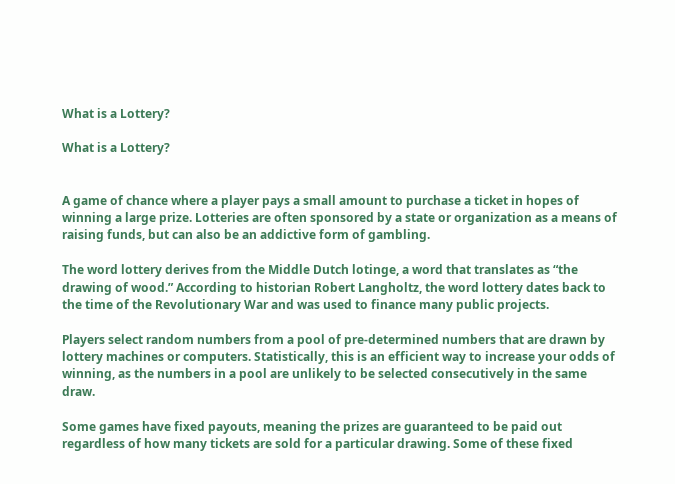What is a Lottery?

What is a Lottery?


A game of chance where a player pays a small amount to purchase a ticket in hopes of winning a large prize. Lotteries are often sponsored by a state or organization as a means of raising funds, but can also be an addictive form of gambling.

The word lottery derives from the Middle Dutch lotinge, a word that translates as “the drawing of wood.” According to historian Robert Langholtz, the word lottery dates back to the time of the Revolutionary War and was used to finance many public projects.

Players select random numbers from a pool of pre-determined numbers that are drawn by lottery machines or computers. Statistically, this is an efficient way to increase your odds of winning, as the numbers in a pool are unlikely to be selected consecutively in the same draw.

Some games have fixed payouts, meaning the prizes are guaranteed to be paid out regardless of how many tickets are sold for a particular drawing. Some of these fixed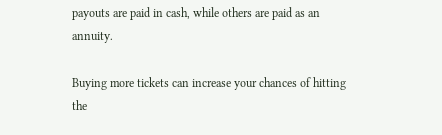payouts are paid in cash, while others are paid as an annuity.

Buying more tickets can increase your chances of hitting the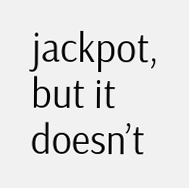jackpot, but it doesn’t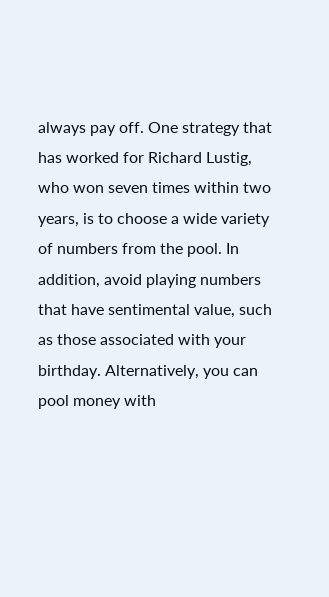always pay off. One strategy that has worked for Richard Lustig, who won seven times within two years, is to choose a wide variety of numbers from the pool. In addition, avoid playing numbers that have sentimental value, such as those associated with your birthday. Alternatively, you can pool money with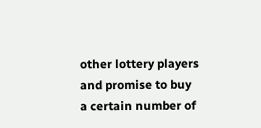other lottery players and promise to buy a certain number of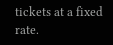tickets at a fixed rate.